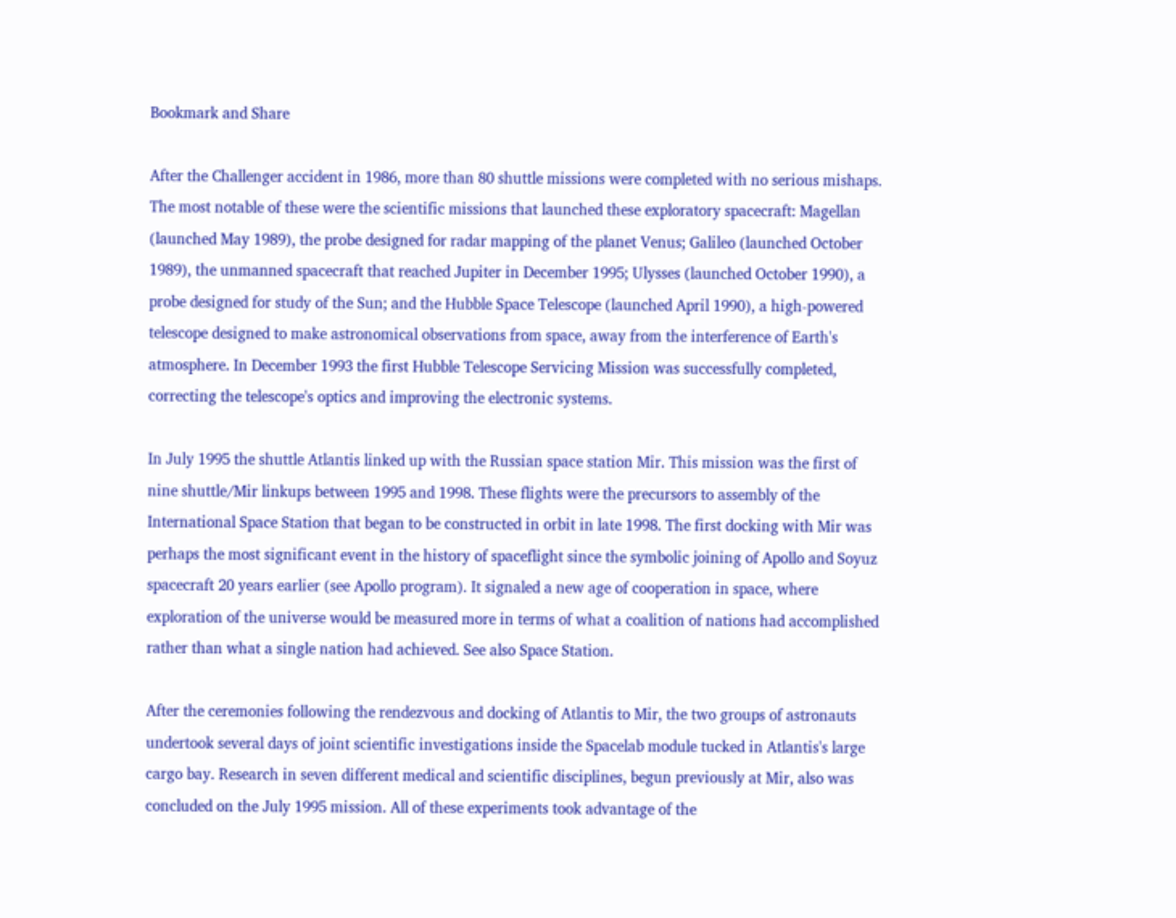Bookmark and Share

After the Challenger accident in 1986, more than 80 shuttle missions were completed with no serious mishaps. The most notable of these were the scientific missions that launched these exploratory spacecraft: Magellan (launched May 1989), the probe designed for radar mapping of the planet Venus; Galileo (launched October 1989), the unmanned spacecraft that reached Jupiter in December 1995; Ulysses (launched October 1990), a probe designed for study of the Sun; and the Hubble Space Telescope (launched April 1990), a high-powered telescope designed to make astronomical observations from space, away from the interference of Earth's atmosphere. In December 1993 the first Hubble Telescope Servicing Mission was successfully completed, correcting the telescope's optics and improving the electronic systems.

In July 1995 the shuttle Atlantis linked up with the Russian space station Mir. This mission was the first of nine shuttle/Mir linkups between 1995 and 1998. These flights were the precursors to assembly of the International Space Station that began to be constructed in orbit in late 1998. The first docking with Mir was perhaps the most significant event in the history of spaceflight since the symbolic joining of Apollo and Soyuz spacecraft 20 years earlier (see Apollo program). It signaled a new age of cooperation in space, where exploration of the universe would be measured more in terms of what a coalition of nations had accomplished rather than what a single nation had achieved. See also Space Station.

After the ceremonies following the rendezvous and docking of Atlantis to Mir, the two groups of astronauts undertook several days of joint scientific investigations inside the Spacelab module tucked in Atlantis's large cargo bay. Research in seven different medical and scientific disciplines, begun previously at Mir, also was concluded on the July 1995 mission. All of these experiments took advantage of the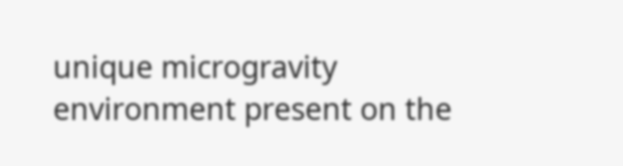unique microgravity environment present on the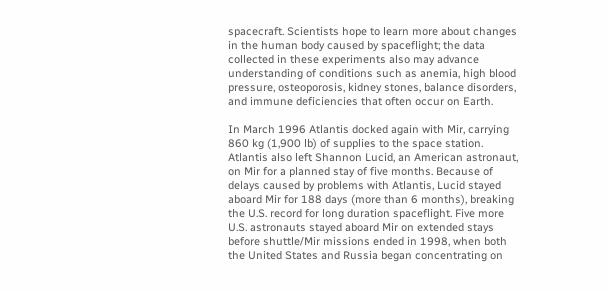spacecraft. Scientists hope to learn more about changes in the human body caused by spaceflight; the data collected in these experiments also may advance understanding of conditions such as anemia, high blood pressure, osteoporosis, kidney stones, balance disorders, and immune deficiencies that often occur on Earth.

In March 1996 Atlantis docked again with Mir, carrying 860 kg (1,900 lb) of supplies to the space station. Atlantis also left Shannon Lucid, an American astronaut, on Mir for a planned stay of five months. Because of delays caused by problems with Atlantis, Lucid stayed aboard Mir for 188 days (more than 6 months), breaking the U.S. record for long duration spaceflight. Five more U.S. astronauts stayed aboard Mir on extended stays before shuttle/Mir missions ended in 1998, when both the United States and Russia began concentrating on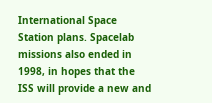International Space Station plans. Spacelab missions also ended in 1998, in hopes that the ISS will provide a new and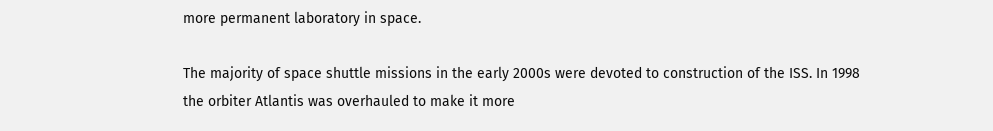more permanent laboratory in space.

The majority of space shuttle missions in the early 2000s were devoted to construction of the ISS. In 1998 the orbiter Atlantis was overhauled to make it more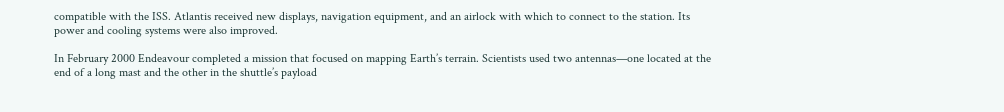compatible with the ISS. Atlantis received new displays, navigation equipment, and an airlock with which to connect to the station. Its power and cooling systems were also improved.

In February 2000 Endeavour completed a mission that focused on mapping Earth’s terrain. Scientists used two antennas—one located at the end of a long mast and the other in the shuttle’s payload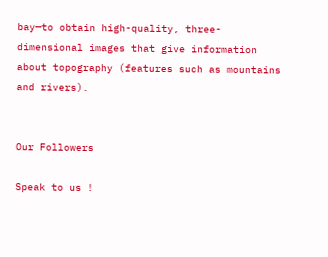bay—to obtain high-quality, three-dimensional images that give information about topography (features such as mountains and rivers).


Our Followers

Speak to us !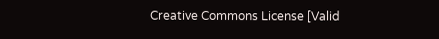Creative Commons License [Valid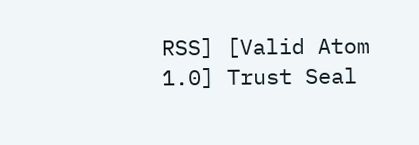RSS] [Valid Atom 1.0] Trust Seal